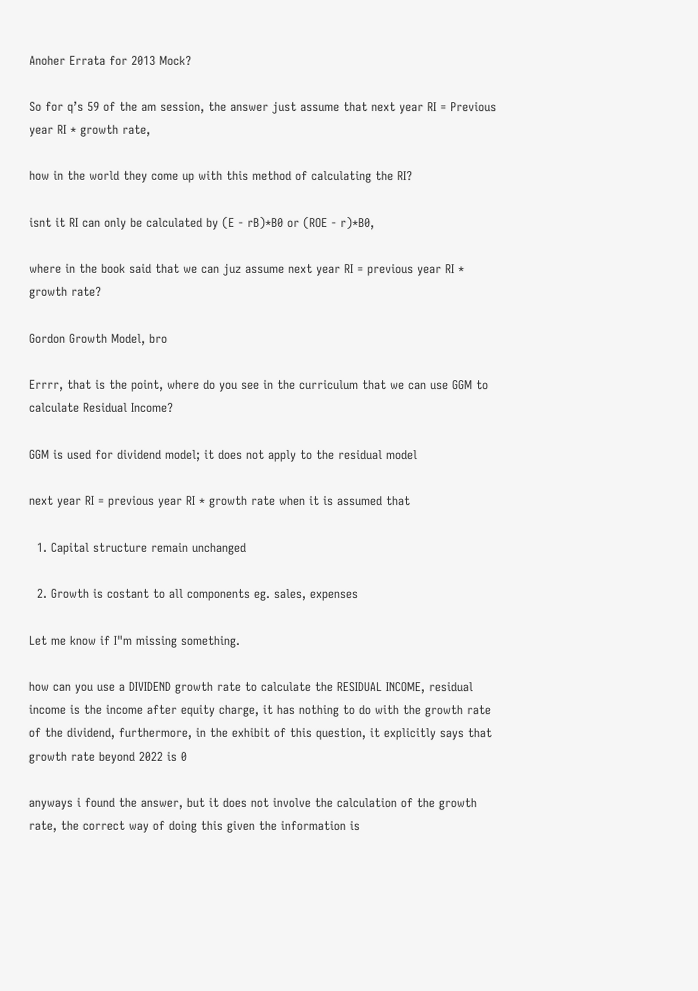Anoher Errata for 2013 Mock?

So for q’s 59 of the am session, the answer just assume that next year RI = Previous year RI * growth rate,

how in the world they come up with this method of calculating the RI?

isnt it RI can only be calculated by (E - rB)*B0 or (ROE - r)*B0,

where in the book said that we can juz assume next year RI = previous year RI * growth rate?

Gordon Growth Model, bro

Errrr, that is the point, where do you see in the curriculum that we can use GGM to calculate Residual Income?

GGM is used for dividend model; it does not apply to the residual model

next year RI = previous year RI * growth rate when it is assumed that

  1. Capital structure remain unchanged

  2. Growth is costant to all components eg. sales, expenses

Let me know if I"m missing something.

how can you use a DIVIDEND growth rate to calculate the RESIDUAL INCOME, residual income is the income after equity charge, it has nothing to do with the growth rate of the dividend, furthermore, in the exhibit of this question, it explicitly says that growth rate beyond 2022 is 0

anyways i found the answer, but it does not involve the calculation of the growth rate, the correct way of doing this given the information is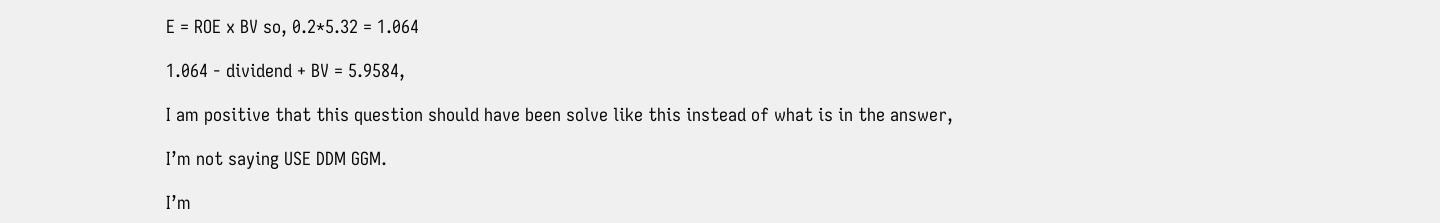E = ROE x BV so, 0.2*5.32 = 1.064

1.064 - dividend + BV = 5.9584,

I am positive that this question should have been solve like this instead of what is in the answer,

I’m not saying USE DDM GGM.

I’m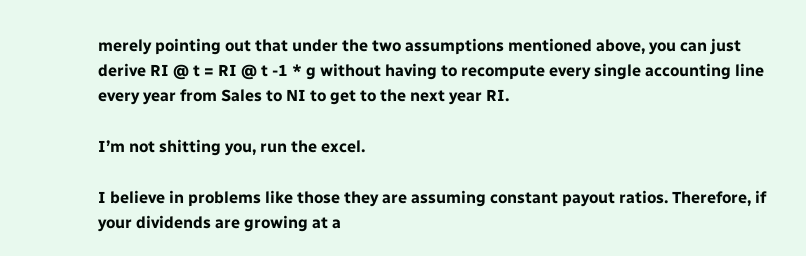merely pointing out that under the two assumptions mentioned above, you can just derive RI @ t = RI @ t -1 * g without having to recompute every single accounting line every year from Sales to NI to get to the next year RI.

I’m not shitting you, run the excel.

I believe in problems like those they are assuming constant payout ratios. Therefore, if your dividends are growing at a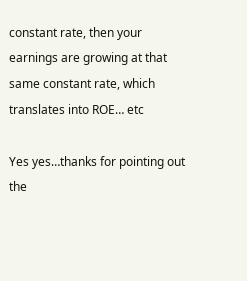constant rate, then your earnings are growing at that same constant rate, which translates into ROE… etc

Yes yes…thanks for pointing out the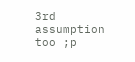3rd assumption too ;p